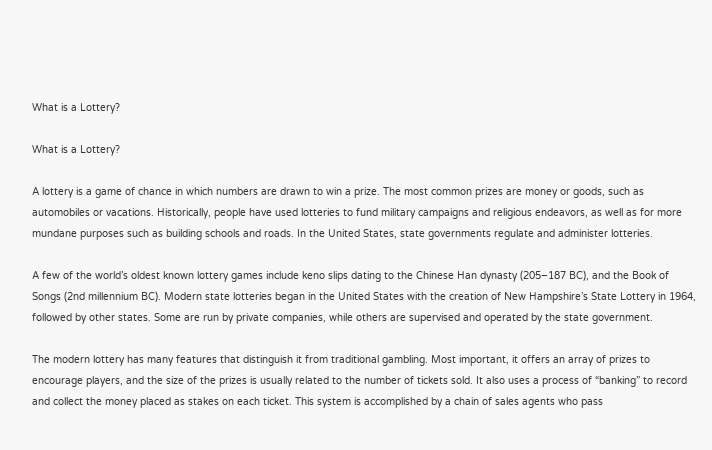What is a Lottery?

What is a Lottery?

A lottery is a game of chance in which numbers are drawn to win a prize. The most common prizes are money or goods, such as automobiles or vacations. Historically, people have used lotteries to fund military campaigns and religious endeavors, as well as for more mundane purposes such as building schools and roads. In the United States, state governments regulate and administer lotteries.

A few of the world’s oldest known lottery games include keno slips dating to the Chinese Han dynasty (205–187 BC), and the Book of Songs (2nd millennium BC). Modern state lotteries began in the United States with the creation of New Hampshire’s State Lottery in 1964, followed by other states. Some are run by private companies, while others are supervised and operated by the state government.

The modern lottery has many features that distinguish it from traditional gambling. Most important, it offers an array of prizes to encourage players, and the size of the prizes is usually related to the number of tickets sold. It also uses a process of “banking” to record and collect the money placed as stakes on each ticket. This system is accomplished by a chain of sales agents who pass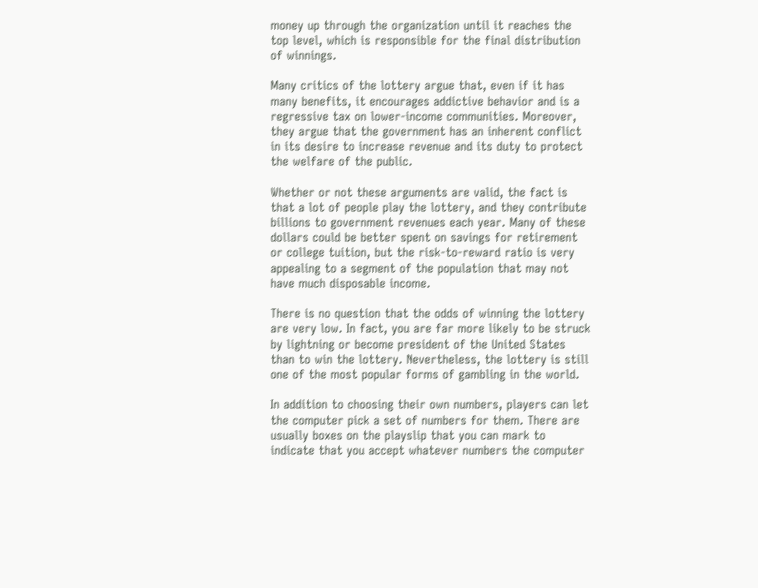money up through the organization until it reaches the top level, which is responsible for the final distribution of winnings.

Many critics of the lottery argue that, even if it has many benefits, it encourages addictive behavior and is a regressive tax on lower-income communities. Moreover, they argue that the government has an inherent conflict in its desire to increase revenue and its duty to protect the welfare of the public.

Whether or not these arguments are valid, the fact is that a lot of people play the lottery, and they contribute billions to government revenues each year. Many of these dollars could be better spent on savings for retirement or college tuition, but the risk-to-reward ratio is very appealing to a segment of the population that may not have much disposable income.

There is no question that the odds of winning the lottery are very low. In fact, you are far more likely to be struck by lightning or become president of the United States than to win the lottery. Nevertheless, the lottery is still one of the most popular forms of gambling in the world.

In addition to choosing their own numbers, players can let the computer pick a set of numbers for them. There are usually boxes on the playslip that you can mark to indicate that you accept whatever numbers the computer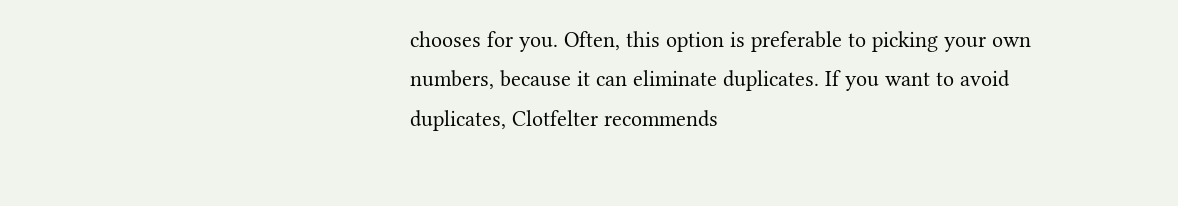chooses for you. Often, this option is preferable to picking your own numbers, because it can eliminate duplicates. If you want to avoid duplicates, Clotfelter recommends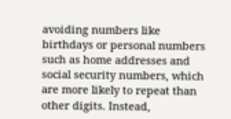avoiding numbers like birthdays or personal numbers such as home addresses and social security numbers, which are more likely to repeat than other digits. Instead,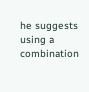he suggests using a combination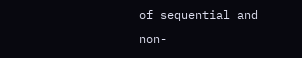of sequential and non-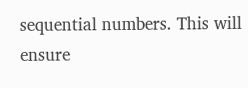sequential numbers. This will ensure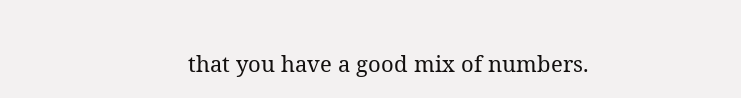that you have a good mix of numbers.